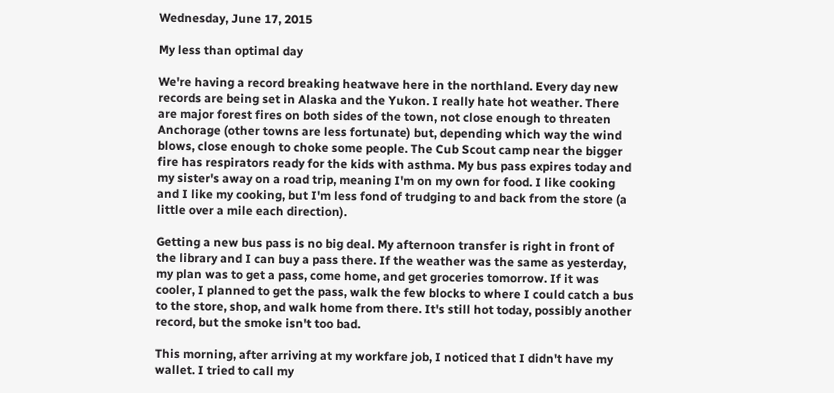Wednesday, June 17, 2015

My less than optimal day

We're having a record breaking heatwave here in the northland. Every day new records are being set in Alaska and the Yukon. I really hate hot weather. There are major forest fires on both sides of the town, not close enough to threaten Anchorage (other towns are less fortunate) but, depending which way the wind blows, close enough to choke some people. The Cub Scout camp near the bigger fire has respirators ready for the kids with asthma. My bus pass expires today and my sister's away on a road trip, meaning I'm on my own for food. I like cooking and I like my cooking, but I'm less fond of trudging to and back from the store (a little over a mile each direction).

Getting a new bus pass is no big deal. My afternoon transfer is right in front of the library and I can buy a pass there. If the weather was the same as yesterday, my plan was to get a pass, come home, and get groceries tomorrow. If it was cooler, I planned to get the pass, walk the few blocks to where I could catch a bus to the store, shop, and walk home from there. It's still hot today, possibly another record, but the smoke isn't too bad.

This morning, after arriving at my workfare job, I noticed that I didn't have my wallet. I tried to call my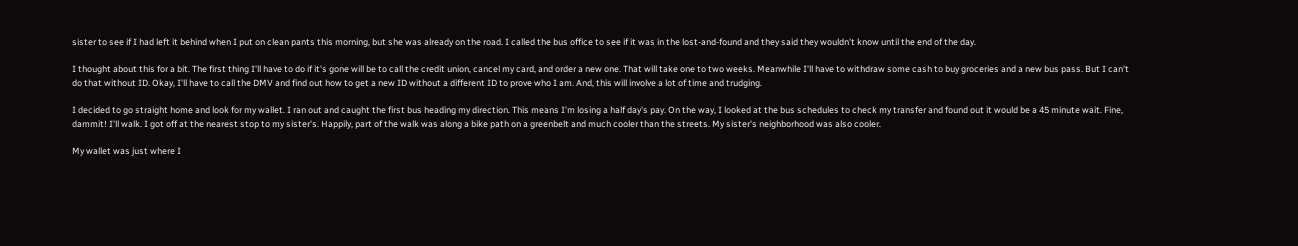sister to see if I had left it behind when I put on clean pants this morning, but she was already on the road. I called the bus office to see if it was in the lost-and-found and they said they wouldn't know until the end of the day.

I thought about this for a bit. The first thing I'll have to do if it's gone will be to call the credit union, cancel my card, and order a new one. That will take one to two weeks. Meanwhile I'll have to withdraw some cash to buy groceries and a new bus pass. But I can't do that without ID. Okay, I'll have to call the DMV and find out how to get a new ID without a different ID to prove who I am. And, this will involve a lot of time and trudging.

I decided to go straight home and look for my wallet. I ran out and caught the first bus heading my direction. This means I'm losing a half day's pay. On the way, I looked at the bus schedules to check my transfer and found out it would be a 45 minute wait. Fine, dammit! I'll walk. I got off at the nearest stop to my sister's. Happily, part of the walk was along a bike path on a greenbelt and much cooler than the streets. My sister's neighborhood was also cooler.

My wallet was just where I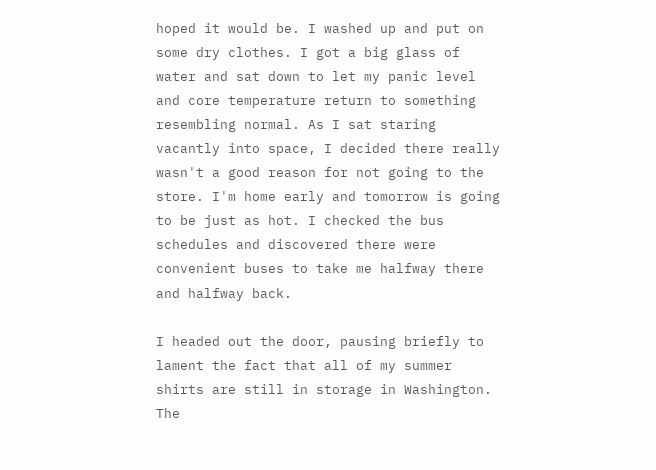hoped it would be. I washed up and put on some dry clothes. I got a big glass of water and sat down to let my panic level and core temperature return to something resembling normal. As I sat staring vacantly into space, I decided there really wasn't a good reason for not going to the store. I'm home early and tomorrow is going to be just as hot. I checked the bus schedules and discovered there were convenient buses to take me halfway there and halfway back.

I headed out the door, pausing briefly to lament the fact that all of my summer shirts are still in storage in Washington. The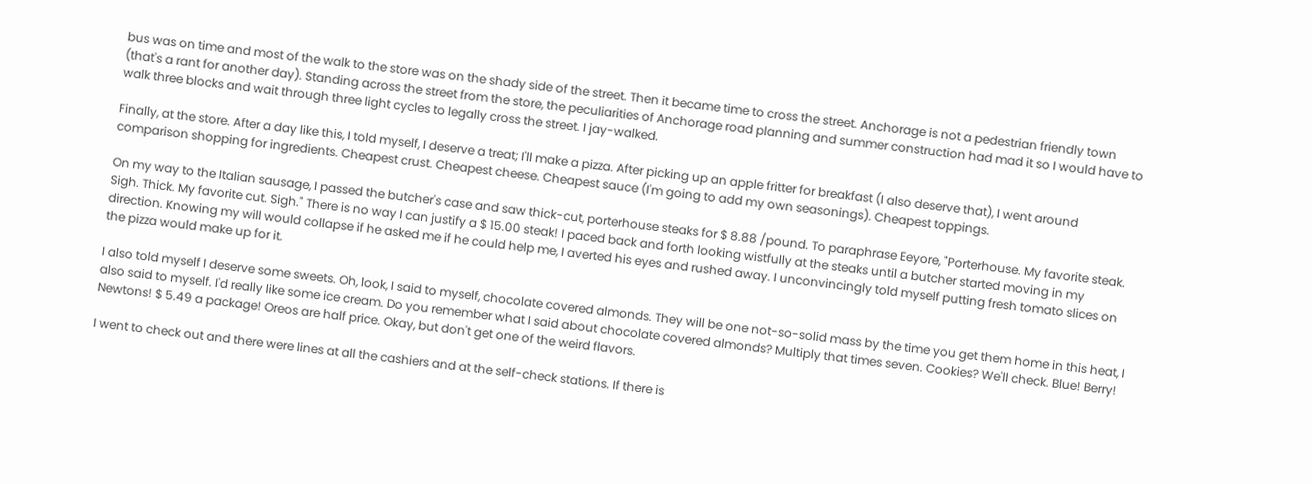bus was on time and most of the walk to the store was on the shady side of the street. Then it became time to cross the street. Anchorage is not a pedestrian friendly town (that's a rant for another day). Standing across the street from the store, the peculiarities of Anchorage road planning and summer construction had mad it so I would have to walk three blocks and wait through three light cycles to legally cross the street. I jay-walked.

Finally, at the store. After a day like this, I told myself, I deserve a treat; I'll make a pizza. After picking up an apple fritter for breakfast (I also deserve that), I went around comparison shopping for ingredients. Cheapest crust. Cheapest cheese. Cheapest sauce (I'm going to add my own seasonings). Cheapest toppings.

On my way to the Italian sausage, I passed the butcher's case and saw thick-cut, porterhouse steaks for $ 8.88 /pound. To paraphrase Eeyore, "Porterhouse. My favorite steak. Sigh. Thick. My favorite cut. Sigh." There is no way I can justify a $ 15.00 steak! I paced back and forth looking wistfully at the steaks until a butcher started moving in my direction. Knowing my will would collapse if he asked me if he could help me, I averted his eyes and rushed away. I unconvincingly told myself putting fresh tomato slices on the pizza would make up for it.

I also told myself I deserve some sweets. Oh, look, I said to myself, chocolate covered almonds. They will be one not-so-solid mass by the time you get them home in this heat, I also said to myself. I'd really like some ice cream. Do you remember what I said about chocolate covered almonds? Multiply that times seven. Cookies? We'll check. Blue! Berry! Newtons! $ 5.49 a package! Oreos are half price. Okay, but don't get one of the weird flavors.

I went to check out and there were lines at all the cashiers and at the self-check stations. If there is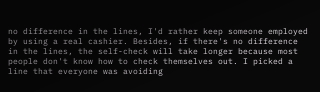no difference in the lines, I'd rather keep someone employed by using a real cashier. Besides, if there's no difference in the lines, the self-check will take longer because most people don't know how to check themselves out. I picked a line that everyone was avoiding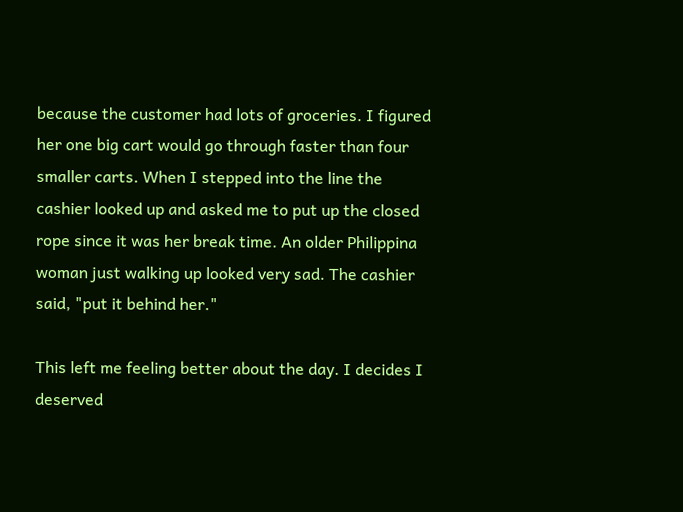because the customer had lots of groceries. I figured her one big cart would go through faster than four smaller carts. When I stepped into the line the cashier looked up and asked me to put up the closed rope since it was her break time. An older Philippina woman just walking up looked very sad. The cashier said, "put it behind her."

This left me feeling better about the day. I decides I deserved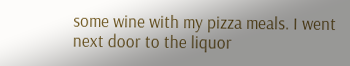some wine with my pizza meals. I went next door to the liquor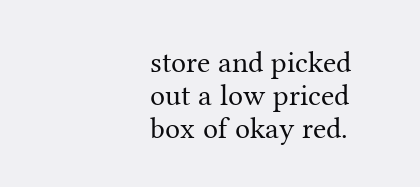store and picked out a low priced box of okay red.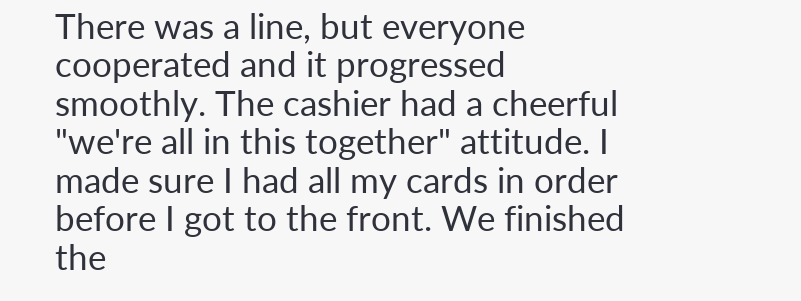There was a line, but everyone cooperated and it progressed smoothly. The cashier had a cheerful "we're all in this together" attitude. I made sure I had all my cards in order before I got to the front. We finished the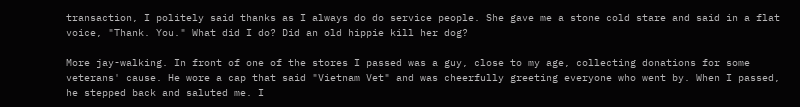transaction, I politely said thanks as I always do do service people. She gave me a stone cold stare and said in a flat voice, "Thank. You." What did I do? Did an old hippie kill her dog?

More jay-walking. In front of one of the stores I passed was a guy, close to my age, collecting donations for some veterans' cause. He wore a cap that said "Vietnam Vet" and was cheerfully greeting everyone who went by. When I passed, he stepped back and saluted me. I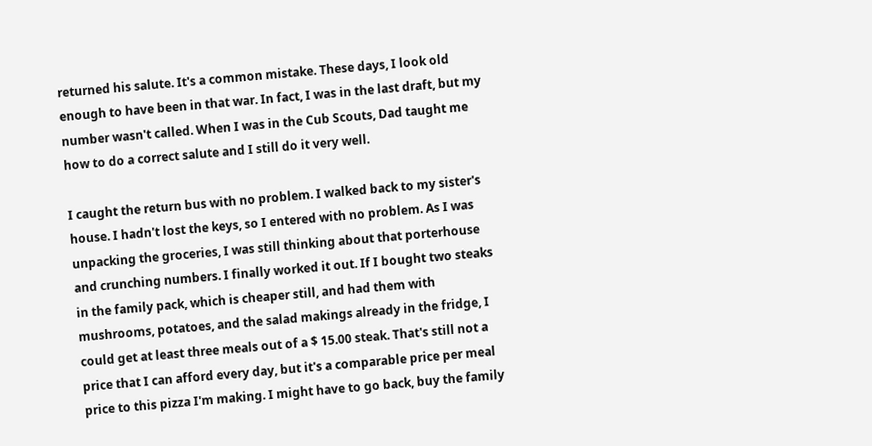returned his salute. It's a common mistake. These days, I look old enough to have been in that war. In fact, I was in the last draft, but my number wasn't called. When I was in the Cub Scouts, Dad taught me how to do a correct salute and I still do it very well.

I caught the return bus with no problem. I walked back to my sister's house. I hadn't lost the keys, so I entered with no problem. As I was unpacking the groceries, I was still thinking about that porterhouse and crunching numbers. I finally worked it out. If I bought two steaks in the family pack, which is cheaper still, and had them with mushrooms, potatoes, and the salad makings already in the fridge, I could get at least three meals out of a $ 15.00 steak. That's still not a price that I can afford every day, but it's a comparable price per meal price to this pizza I'm making. I might have to go back, buy the family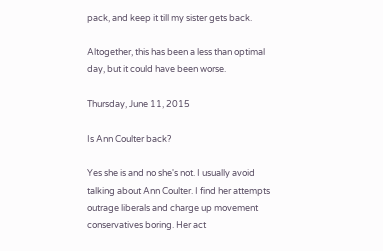pack, and keep it till my sister gets back.

Altogether, this has been a less than optimal day, but it could have been worse.

Thursday, June 11, 2015

Is Ann Coulter back?

Yes she is and no she's not. I usually avoid talking about Ann Coulter. I find her attempts outrage liberals and charge up movement conservatives boring. Her act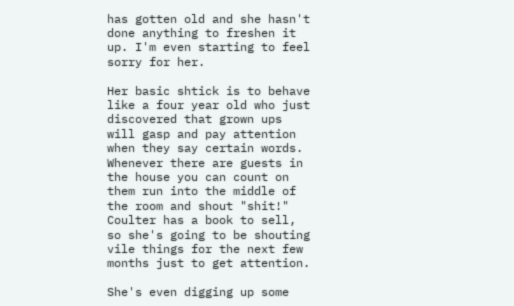has gotten old and she hasn't done anything to freshen it up. I'm even starting to feel sorry for her.

Her basic shtick is to behave like a four year old who just discovered that grown ups will gasp and pay attention when they say certain words. Whenever there are guests in the house you can count on them run into the middle of the room and shout "shit!" Coulter has a book to sell, so she's going to be shouting vile things for the next few months just to get attention.

She's even digging up some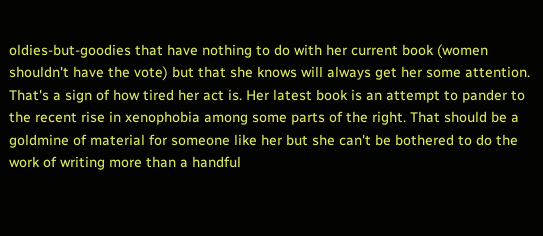oldies-but-goodies that have nothing to do with her current book (women shouldn't have the vote) but that she knows will always get her some attention. That's a sign of how tired her act is. Her latest book is an attempt to pander to the recent rise in xenophobia among some parts of the right. That should be a goldmine of material for someone like her but she can't be bothered to do the work of writing more than a handful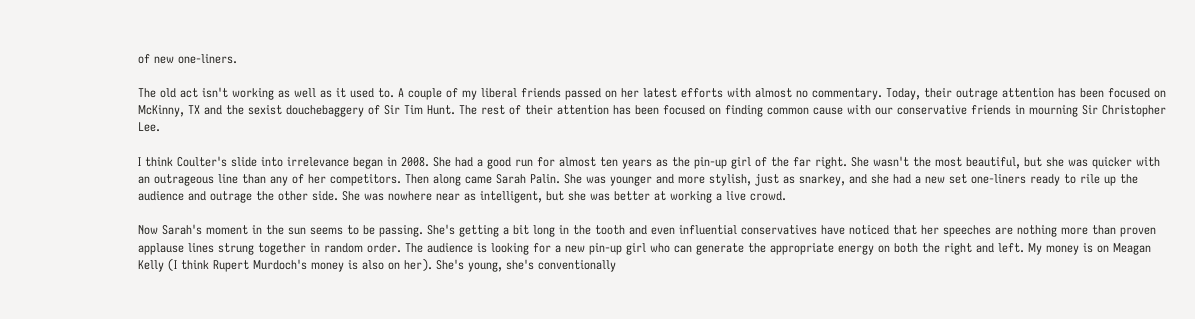of new one-liners.

The old act isn't working as well as it used to. A couple of my liberal friends passed on her latest efforts with almost no commentary. Today, their outrage attention has been focused on McKinny, TX and the sexist douchebaggery of Sir Tim Hunt. The rest of their attention has been focused on finding common cause with our conservative friends in mourning Sir Christopher Lee.

I think Coulter's slide into irrelevance began in 2008. She had a good run for almost ten years as the pin-up girl of the far right. She wasn't the most beautiful, but she was quicker with an outrageous line than any of her competitors. Then along came Sarah Palin. She was younger and more stylish, just as snarkey, and she had a new set one-liners ready to rile up the audience and outrage the other side. She was nowhere near as intelligent, but she was better at working a live crowd.

Now Sarah's moment in the sun seems to be passing. She's getting a bit long in the tooth and even influential conservatives have noticed that her speeches are nothing more than proven applause lines strung together in random order. The audience is looking for a new pin-up girl who can generate the appropriate energy on both the right and left. My money is on Meagan Kelly (I think Rupert Murdoch's money is also on her). She's young, she's conventionally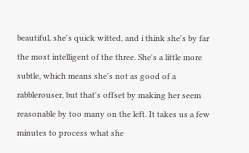beautiful, she's quick witted, and i think she's by far the most intelligent of the three. She's a little more subtle, which means she's not as good of a rabblerouser, but that's offset by making her seem reasonable by too many on the left. It takes us a few minutes to process what she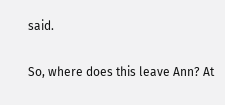said.

So, where does this leave Ann? At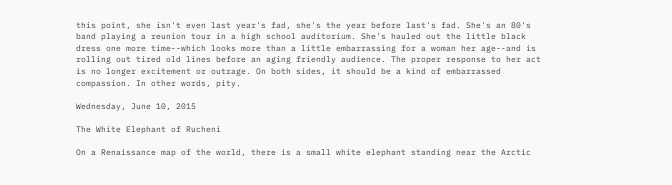this point, she isn't even last year's fad, she's the year before last's fad. She's an 80's band playing a reunion tour in a high school auditorium. She's hauled out the little black dress one more time--which looks more than a little embarrassing for a woman her age--and is rolling out tired old lines before an aging friendly audience. The proper response to her act is no longer excitement or outrage. On both sides, it should be a kind of embarrassed compassion. In other words, pity.

Wednesday, June 10, 2015

The White Elephant of Rucheni

On a Renaissance map of the world, there is a small white elephant standing near the Arctic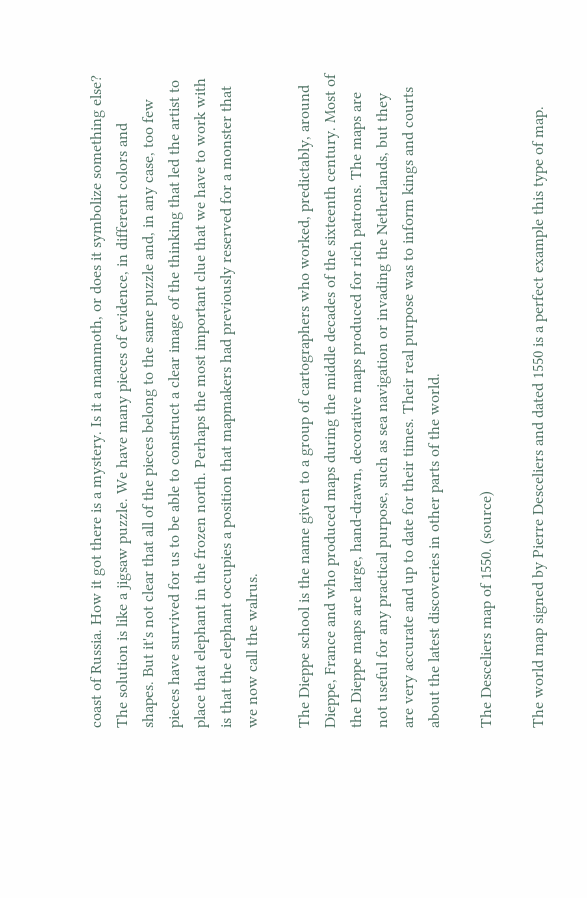coast of Russia. How it got there is a mystery. Is it a mammoth, or does it symbolize something else? The solution is like a jigsaw puzzle. We have many pieces of evidence, in different colors and shapes. But it's not clear that all of the pieces belong to the same puzzle and, in any case, too few pieces have survived for us to be able to construct a clear image of the thinking that led the artist to place that elephant in the frozen north. Perhaps the most important clue that we have to work with is that the elephant occupies a position that mapmakers had previously reserved for a monster that we now call the walrus.

The Dieppe school is the name given to a group of cartographers who worked, predictably, around Dieppe, France and who produced maps during the middle decades of the sixteenth century. Most of the Dieppe maps are large, hand-drawn, decorative maps produced for rich patrons. The maps are not useful for any practical purpose, such as sea navigation or invading the Netherlands, but they are very accurate and up to date for their times. Their real purpose was to inform kings and courts about the latest discoveries in other parts of the world.

The Desceliers map of 1550. (source)

The world map signed by Pierre Desceliers and dated 1550 is a perfect example this type of map.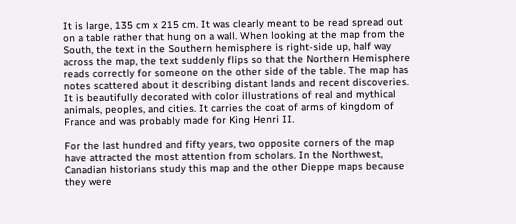It is large, 135 cm x 215 cm. It was clearly meant to be read spread out on a table rather that hung on a wall. When looking at the map from the South, the text in the Southern hemisphere is right-side up, half way across the map, the text suddenly flips so that the Northern Hemisphere reads correctly for someone on the other side of the table. The map has notes scattered about it describing distant lands and recent discoveries. It is beautifully decorated with color illustrations of real and mythical animals, peoples, and cities. It carries the coat of arms of kingdom of France and was probably made for King Henri II.

For the last hundred and fifty years, two opposite corners of the map have attracted the most attention from scholars. In the Northwest, Canadian historians study this map and the other Dieppe maps because they were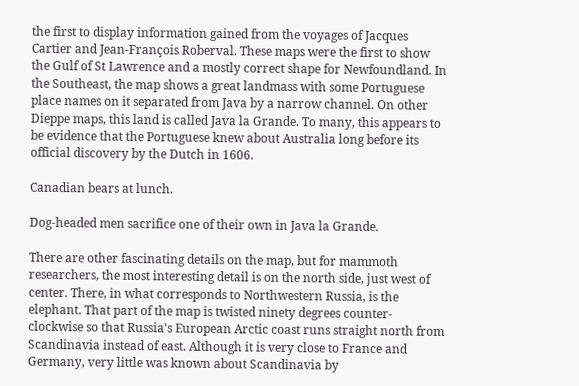the first to display information gained from the voyages of Jacques Cartier and Jean-François Roberval. These maps were the first to show the Gulf of St Lawrence and a mostly correct shape for Newfoundland. In the Southeast, the map shows a great landmass with some Portuguese place names on it separated from Java by a narrow channel. On other Dieppe maps, this land is called Java la Grande. To many, this appears to be evidence that the Portuguese knew about Australia long before its official discovery by the Dutch in 1606.

Canadian bears at lunch.

Dog-headed men sacrifice one of their own in Java la Grande.

There are other fascinating details on the map, but for mammoth researchers, the most interesting detail is on the north side, just west of center. There, in what corresponds to Northwestern Russia, is the elephant. That part of the map is twisted ninety degrees counter-clockwise so that Russia's European Arctic coast runs straight north from Scandinavia instead of east. Although it is very close to France and Germany, very little was known about Scandinavia by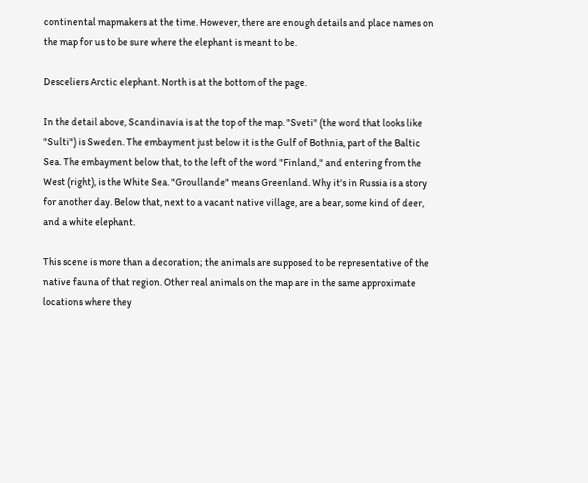continental mapmakers at the time. However, there are enough details and place names on the map for us to be sure where the elephant is meant to be.

Desceliers Arctic elephant. North is at the bottom of the page.

In the detail above, Scandinavia is at the top of the map. "Sveti" (the word that looks like "Sulti") is Sweden. The embayment just below it is the Gulf of Bothnia, part of the Baltic Sea. The embayment below that, to the left of the word "Finland," and entering from the West (right), is the White Sea. "Groullande" means Greenland. Why it's in Russia is a story for another day. Below that, next to a vacant native village, are a bear, some kind of deer, and a white elephant.

This scene is more than a decoration; the animals are supposed to be representative of the native fauna of that region. Other real animals on the map are in the same approximate locations where they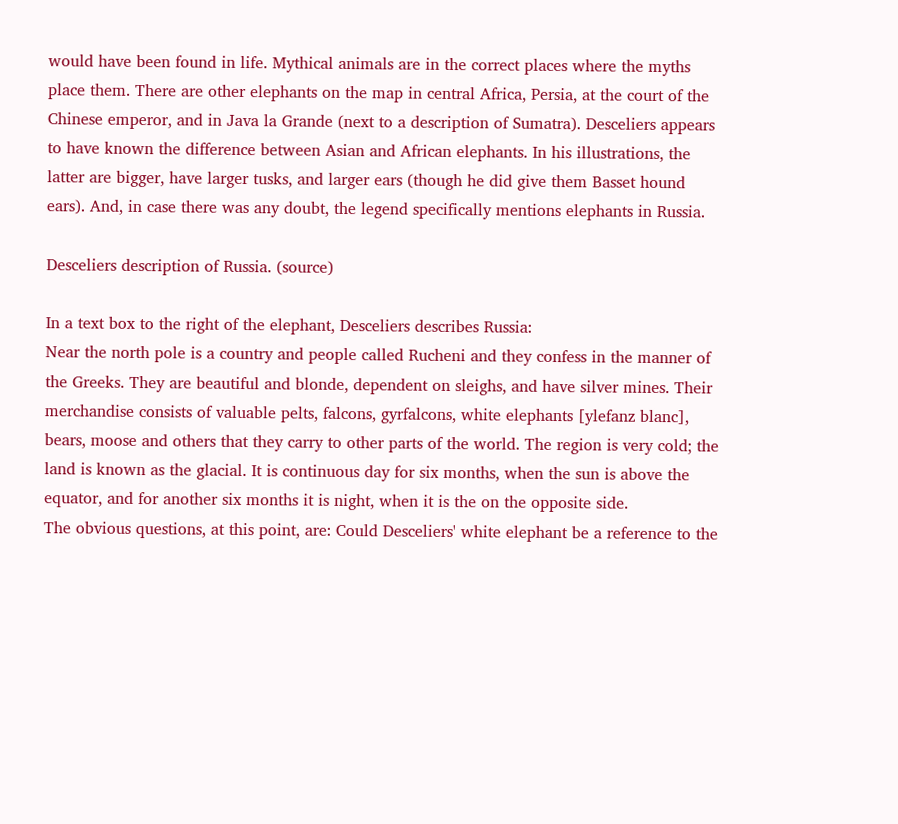would have been found in life. Mythical animals are in the correct places where the myths place them. There are other elephants on the map in central Africa, Persia, at the court of the Chinese emperor, and in Java la Grande (next to a description of Sumatra). Desceliers appears to have known the difference between Asian and African elephants. In his illustrations, the latter are bigger, have larger tusks, and larger ears (though he did give them Basset hound ears). And, in case there was any doubt, the legend specifically mentions elephants in Russia.

Desceliers description of Russia. (source)

In a text box to the right of the elephant, Desceliers describes Russia:
Near the north pole is a country and people called Rucheni and they confess in the manner of the Greeks. They are beautiful and blonde, dependent on sleighs, and have silver mines. Their merchandise consists of valuable pelts, falcons, gyrfalcons, white elephants [ylefanz blanc], bears, moose and others that they carry to other parts of the world. The region is very cold; the land is known as the glacial. It is continuous day for six months, when the sun is above the equator, and for another six months it is night, when it is the on the opposite side.
The obvious questions, at this point, are: Could Desceliers' white elephant be a reference to the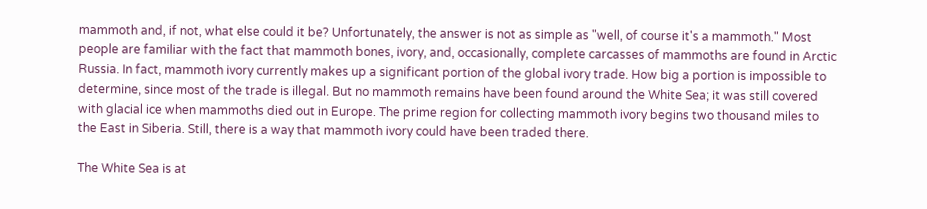mammoth and, if not, what else could it be? Unfortunately, the answer is not as simple as "well, of course it's a mammoth." Most people are familiar with the fact that mammoth bones, ivory, and, occasionally, complete carcasses of mammoths are found in Arctic Russia. In fact, mammoth ivory currently makes up a significant portion of the global ivory trade. How big a portion is impossible to determine, since most of the trade is illegal. But no mammoth remains have been found around the White Sea; it was still covered with glacial ice when mammoths died out in Europe. The prime region for collecting mammoth ivory begins two thousand miles to the East in Siberia. Still, there is a way that mammoth ivory could have been traded there.

The White Sea is at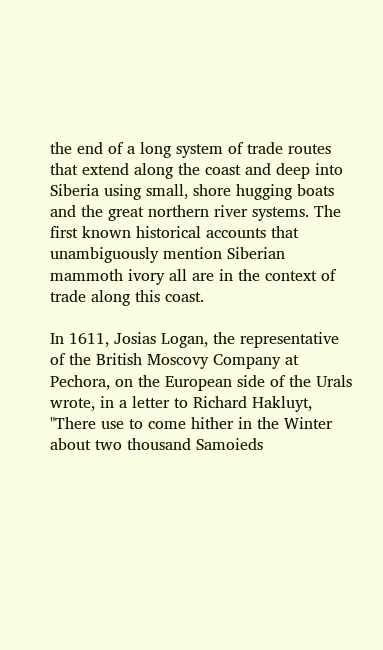the end of a long system of trade routes that extend along the coast and deep into Siberia using small, shore hugging boats and the great northern river systems. The first known historical accounts that unambiguously mention Siberian mammoth ivory all are in the context of trade along this coast.

In 1611, Josias Logan, the representative of the British Moscovy Company at Pechora, on the European side of the Urals wrote, in a letter to Richard Hakluyt, "There use to come hither in the Winter about two thousand Samoieds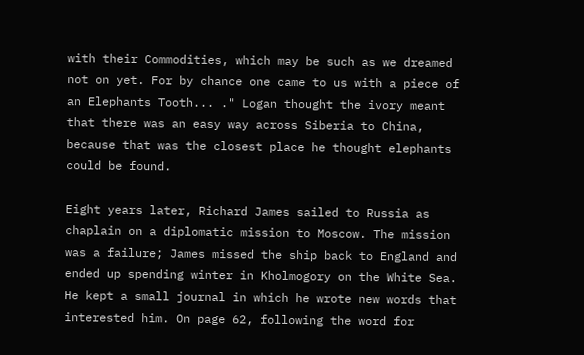with their Commodities, which may be such as we dreamed not on yet. For by chance one came to us with a piece of an Elephants Tooth... ." Logan thought the ivory meant that there was an easy way across Siberia to China, because that was the closest place he thought elephants could be found.

Eight years later, Richard James sailed to Russia as chaplain on a diplomatic mission to Moscow. The mission was a failure; James missed the ship back to England and ended up spending winter in Kholmogory on the White Sea. He kept a small journal in which he wrote new words that interested him. On page 62, following the word for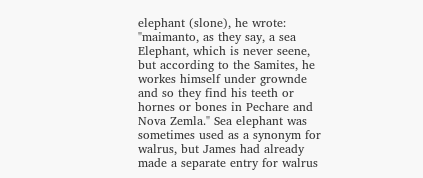elephant (slone), he wrote: "maimanto, as they say, a sea Elephant, which is never seene, but according to the Samites, he workes himself under grownde and so they find his teeth or hornes or bones in Pechare and Nova Zemla." Sea elephant was sometimes used as a synonym for walrus, but James had already made a separate entry for walrus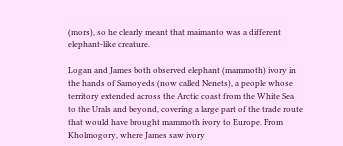(mors), so he clearly meant that maimanto was a different elephant-like creature.

Logan and James both observed elephant (mammoth) ivory in the hands of Samoyeds (now called Nenets), a people whose territory extended across the Arctic coast from the White Sea to the Urals and beyond, covering a large part of the trade route that would have brought mammoth ivory to Europe. From Kholmogory, where James saw ivory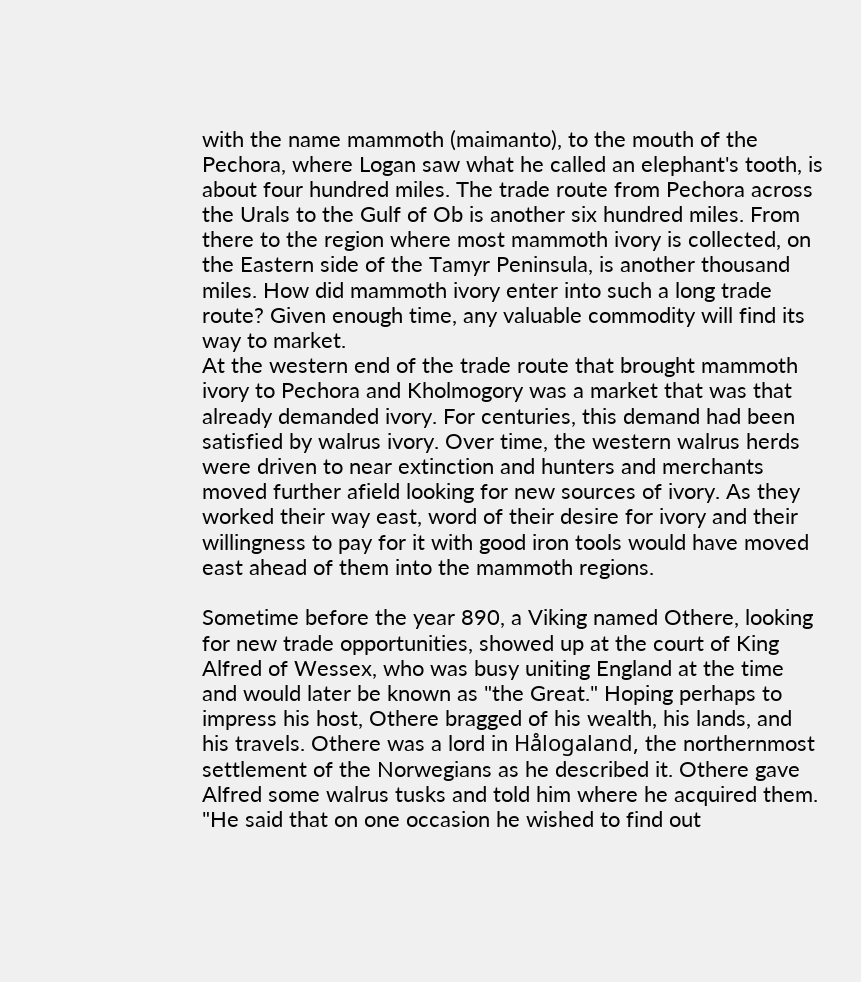with the name mammoth (maimanto), to the mouth of the Pechora, where Logan saw what he called an elephant's tooth, is about four hundred miles. The trade route from Pechora across the Urals to the Gulf of Ob is another six hundred miles. From there to the region where most mammoth ivory is collected, on the Eastern side of the Tamyr Peninsula, is another thousand miles. How did mammoth ivory enter into such a long trade route? Given enough time, any valuable commodity will find its way to market.
At the western end of the trade route that brought mammoth ivory to Pechora and Kholmogory was a market that was that already demanded ivory. For centuries, this demand had been satisfied by walrus ivory. Over time, the western walrus herds were driven to near extinction and hunters and merchants moved further afield looking for new sources of ivory. As they  worked their way east, word of their desire for ivory and their willingness to pay for it with good iron tools would have moved east ahead of them into the mammoth regions.

Sometime before the year 890, a Viking named Othere, looking for new trade opportunities, showed up at the court of King Alfred of Wessex, who was busy uniting England at the time and would later be known as "the Great." Hoping perhaps to impress his host, Othere bragged of his wealth, his lands, and his travels. Othere was a lord in Hålogaland, the northernmost settlement of the Norwegians as he described it. Othere gave Alfred some walrus tusks and told him where he acquired them. "He said that on one occasion he wished to find out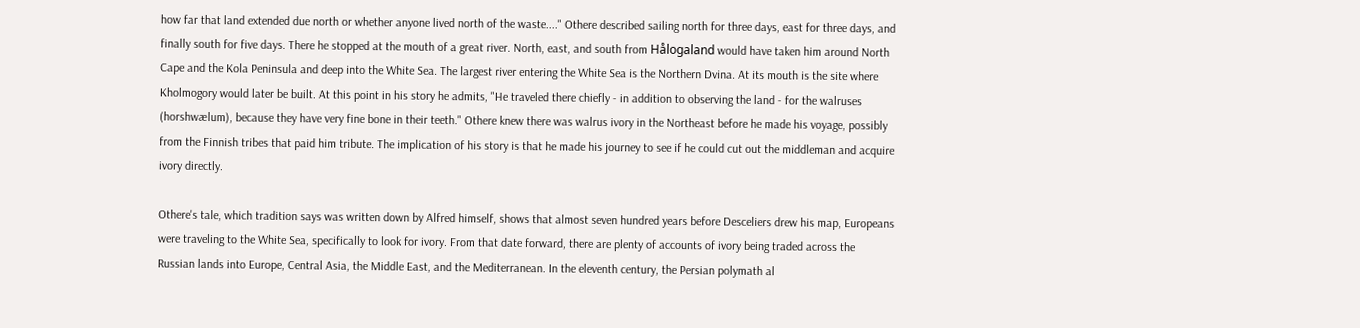how far that land extended due north or whether anyone lived north of the waste...." Othere described sailing north for three days, east for three days, and finally south for five days. There he stopped at the mouth of a great river. North, east, and south from Hålogaland would have taken him around North Cape and the Kola Peninsula and deep into the White Sea. The largest river entering the White Sea is the Northern Dvina. At its mouth is the site where Kholmogory would later be built. At this point in his story he admits, "He traveled there chiefly - in addition to observing the land - for the walruses (horshwælum), because they have very fine bone in their teeth." Othere knew there was walrus ivory in the Northeast before he made his voyage, possibly from the Finnish tribes that paid him tribute. The implication of his story is that he made his journey to see if he could cut out the middleman and acquire ivory directly.

Othere's tale, which tradition says was written down by Alfred himself, shows that almost seven hundred years before Desceliers drew his map, Europeans were traveling to the White Sea, specifically to look for ivory. From that date forward, there are plenty of accounts of ivory being traded across the Russian lands into Europe, Central Asia, the Middle East, and the Mediterranean. In the eleventh century, the Persian polymath al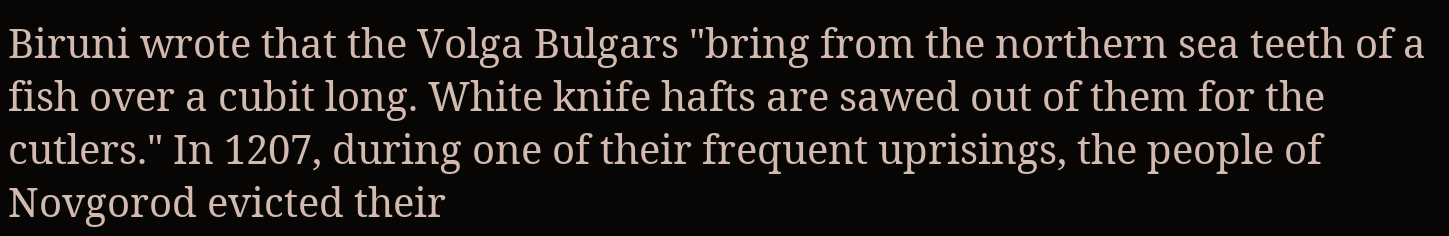Biruni wrote that the Volga Bulgars "bring from the northern sea teeth of a fish over a cubit long. White knife hafts are sawed out of them for the cutlers." In 1207, during one of their frequent uprisings, the people of Novgorod evicted their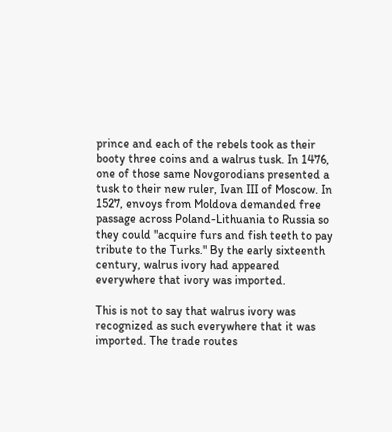prince and each of the rebels took as their booty three coins and a walrus tusk. In 1476, one of those same Novgorodians presented a tusk to their new ruler, Ivan III of Moscow. In 1527, envoys from Moldova demanded free passage across Poland-Lithuania to Russia so they could "acquire furs and fish teeth to pay tribute to the Turks." By the early sixteenth century, walrus ivory had appeared everywhere that ivory was imported.

This is not to say that walrus ivory was recognized as such everywhere that it was imported. The trade routes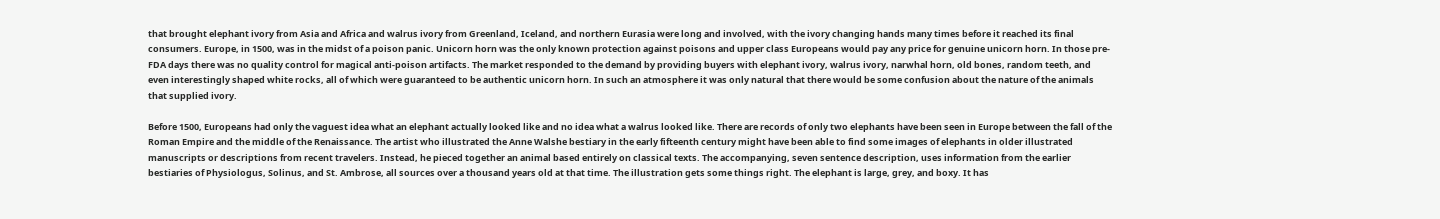that brought elephant ivory from Asia and Africa and walrus ivory from Greenland, Iceland, and northern Eurasia were long and involved, with the ivory changing hands many times before it reached its final consumers. Europe, in 1500, was in the midst of a poison panic. Unicorn horn was the only known protection against poisons and upper class Europeans would pay any price for genuine unicorn horn. In those pre-FDA days there was no quality control for magical anti-poison artifacts. The market responded to the demand by providing buyers with elephant ivory, walrus ivory, narwhal horn, old bones, random teeth, and even interestingly shaped white rocks, all of which were guaranteed to be authentic unicorn horn. In such an atmosphere it was only natural that there would be some confusion about the nature of the animals that supplied ivory.

Before 1500, Europeans had only the vaguest idea what an elephant actually looked like and no idea what a walrus looked like. There are records of only two elephants have been seen in Europe between the fall of the Roman Empire and the middle of the Renaissance. The artist who illustrated the Anne Walshe bestiary in the early fifteenth century might have been able to find some images of elephants in older illustrated manuscripts or descriptions from recent travelers. Instead, he pieced together an animal based entirely on classical texts. The accompanying, seven sentence description, uses information from the earlier bestiaries of Physiologus, Solinus, and St. Ambrose, all sources over a thousand years old at that time. The illustration gets some things right. The elephant is large, grey, and boxy. It has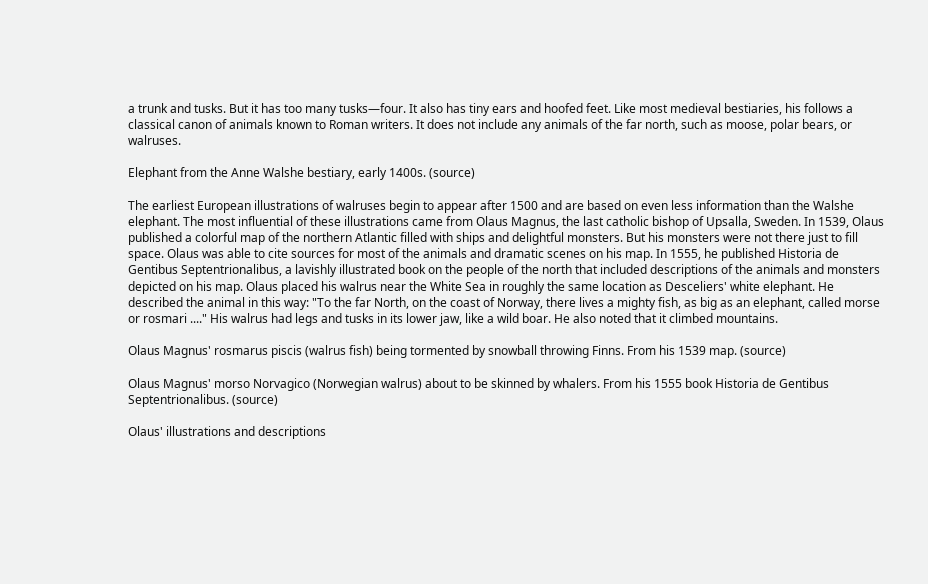a trunk and tusks. But it has too many tusks—four. It also has tiny ears and hoofed feet. Like most medieval bestiaries, his follows a classical canon of animals known to Roman writers. It does not include any animals of the far north, such as moose, polar bears, or walruses.

Elephant from the Anne Walshe bestiary, early 1400s. (source)

The earliest European illustrations of walruses begin to appear after 1500 and are based on even less information than the Walshe elephant. The most influential of these illustrations came from Olaus Magnus, the last catholic bishop of Upsalla, Sweden. In 1539, Olaus published a colorful map of the northern Atlantic filled with ships and delightful monsters. But his monsters were not there just to fill space. Olaus was able to cite sources for most of the animals and dramatic scenes on his map. In 1555, he published Historia de Gentibus Septentrionalibus, a lavishly illustrated book on the people of the north that included descriptions of the animals and monsters depicted on his map. Olaus placed his walrus near the White Sea in roughly the same location as Desceliers' white elephant. He described the animal in this way: "To the far North, on the coast of Norway, there lives a mighty fish, as big as an elephant, called morse or rosmari ...." His walrus had legs and tusks in its lower jaw, like a wild boar. He also noted that it climbed mountains.

Olaus Magnus' rosmarus piscis (walrus fish) being tormented by snowball throwing Finns. From his 1539 map. (source)

Olaus Magnus' morso Norvagico (Norwegian walrus) about to be skinned by whalers. From his 1555 book Historia de Gentibus Septentrionalibus. (source)

Olaus' illustrations and descriptions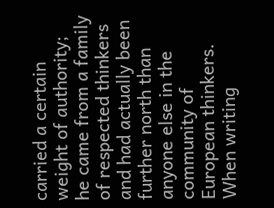carried a certain weight of authority; he came from a family of respected thinkers and had actually been further north than anyone else in the community of European thinkers. When writing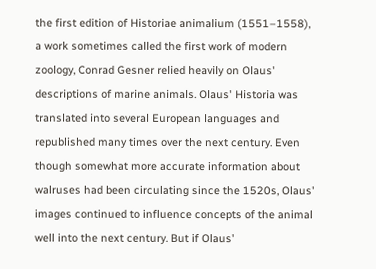the first edition of Historiae animalium (1551–1558), a work sometimes called the first work of modern zoology, Conrad Gesner relied heavily on Olaus' descriptions of marine animals. Olaus' Historia was translated into several European languages and republished many times over the next century. Even though somewhat more accurate information about walruses had been circulating since the 1520s, Olaus' images continued to influence concepts of the animal well into the next century. But if Olaus'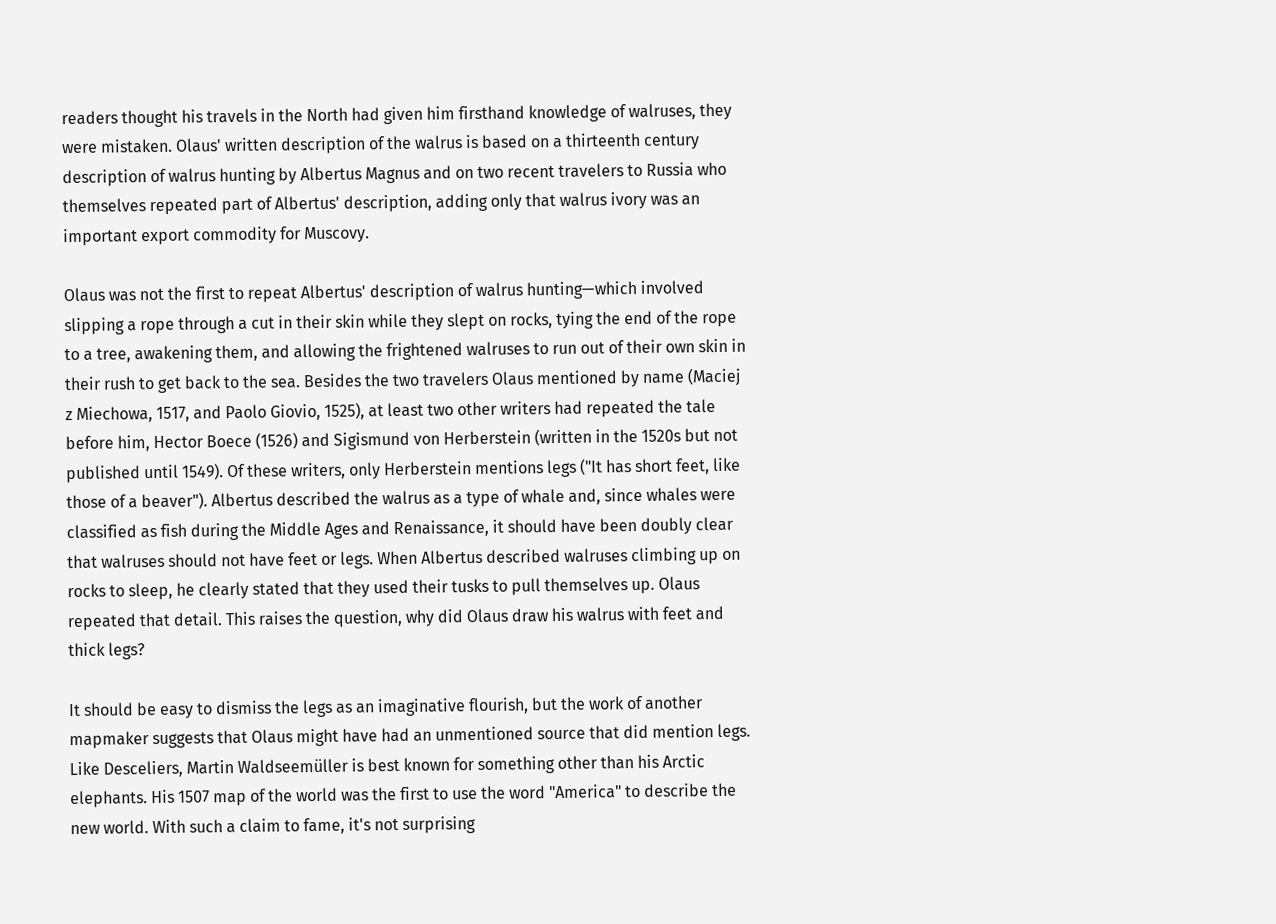readers thought his travels in the North had given him firsthand knowledge of walruses, they were mistaken. Olaus' written description of the walrus is based on a thirteenth century description of walrus hunting by Albertus Magnus and on two recent travelers to Russia who themselves repeated part of Albertus' description, adding only that walrus ivory was an important export commodity for Muscovy.

Olaus was not the first to repeat Albertus' description of walrus hunting—which involved slipping a rope through a cut in their skin while they slept on rocks, tying the end of the rope to a tree, awakening them, and allowing the frightened walruses to run out of their own skin in their rush to get back to the sea. Besides the two travelers Olaus mentioned by name (Maciej z Miechowa, 1517, and Paolo Giovio, 1525), at least two other writers had repeated the tale before him, Hector Boece (1526) and Sigismund von Herberstein (written in the 1520s but not published until 1549). Of these writers, only Herberstein mentions legs ("It has short feet, like those of a beaver"). Albertus described the walrus as a type of whale and, since whales were classified as fish during the Middle Ages and Renaissance, it should have been doubly clear that walruses should not have feet or legs. When Albertus described walruses climbing up on rocks to sleep, he clearly stated that they used their tusks to pull themselves up. Olaus repeated that detail. This raises the question, why did Olaus draw his walrus with feet and thick legs?

It should be easy to dismiss the legs as an imaginative flourish, but the work of another mapmaker suggests that Olaus might have had an unmentioned source that did mention legs. Like Desceliers, Martin Waldseemüller is best known for something other than his Arctic elephants. His 1507 map of the world was the first to use the word "America" to describe the new world. With such a claim to fame, it's not surprising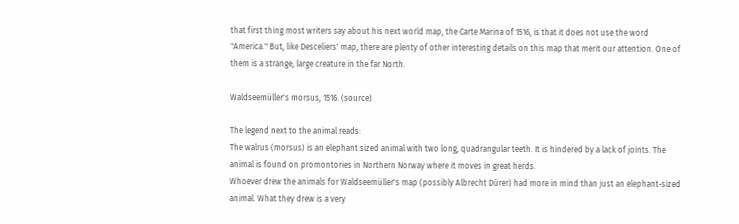that first thing most writers say about his next world map, the Carte Marina of 1516, is that it does not use the word "America." But, like Desceliers' map, there are plenty of other interesting details on this map that merit our attention. One of them is a strange, large creature in the far North.

Waldseemüller's morsus, 1516. (source)

The legend next to the animal reads:
The walrus (morsus) is an elephant sized animal with two long, quadrangular teeth. It is hindered by a lack of joints. The animal is found on promontories in Northern Norway where it moves in great herds.
Whoever drew the animals for Waldseemüller's map (possibly Albrecht Dürer) had more in mind than just an elephant-sized animal. What they drew is a very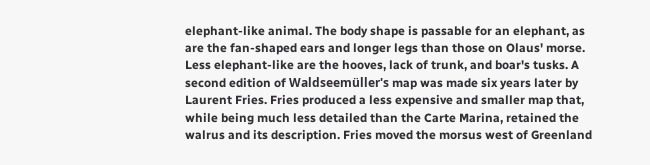elephant-like animal. The body shape is passable for an elephant, as are the fan-shaped ears and longer legs than those on Olaus' morse. Less elephant-like are the hooves, lack of trunk, and boar's tusks. A second edition of Waldseemüller's map was made six years later by Laurent Fries. Fries produced a less expensive and smaller map that, while being much less detailed than the Carte Marina, retained the walrus and its description. Fries moved the morsus west of Greenland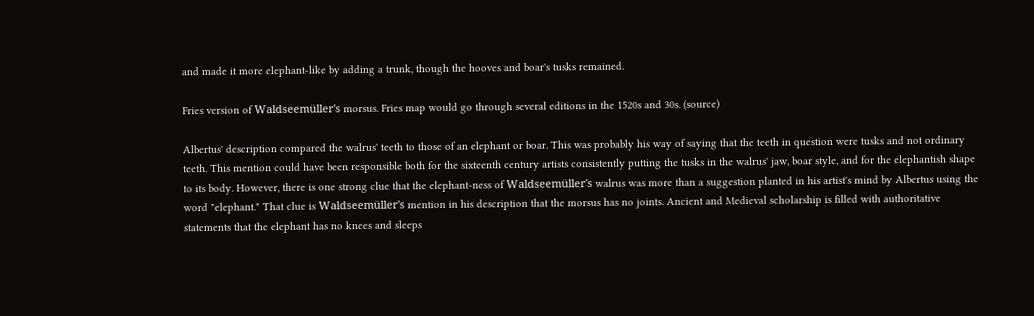and made it more elephant-like by adding a trunk, though the hooves and boar's tusks remained.

Fries version of Waldseemüller's morsus. Fries map would go through several editions in the 1520s and 30s. (source)

Albertus' description compared the walrus' teeth to those of an elephant or boar. This was probably his way of saying that the teeth in question were tusks and not ordinary teeth. This mention could have been responsible both for the sixteenth century artists consistently putting the tusks in the walrus' jaw, boar style, and for the elephantish shape to its body. However, there is one strong clue that the elephant-ness of Waldseemüller's walrus was more than a suggestion planted in his artist's mind by Albertus using the word "elephant." That clue is Waldseemüller's mention in his description that the morsus has no joints. Ancient and Medieval scholarship is filled with authoritative statements that the elephant has no knees and sleeps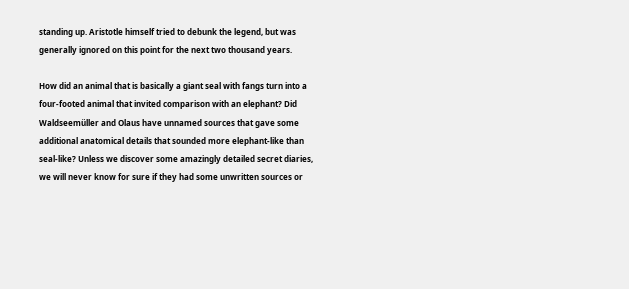standing up. Aristotle himself tried to debunk the legend, but was generally ignored on this point for the next two thousand years.

How did an animal that is basically a giant seal with fangs turn into a four-footed animal that invited comparison with an elephant? Did Waldseemüller and Olaus have unnamed sources that gave some additional anatomical details that sounded more elephant-like than seal-like? Unless we discover some amazingly detailed secret diaries, we will never know for sure if they had some unwritten sources or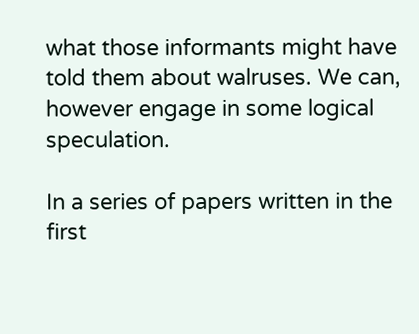what those informants might have told them about walruses. We can, however engage in some logical speculation.

In a series of papers written in the first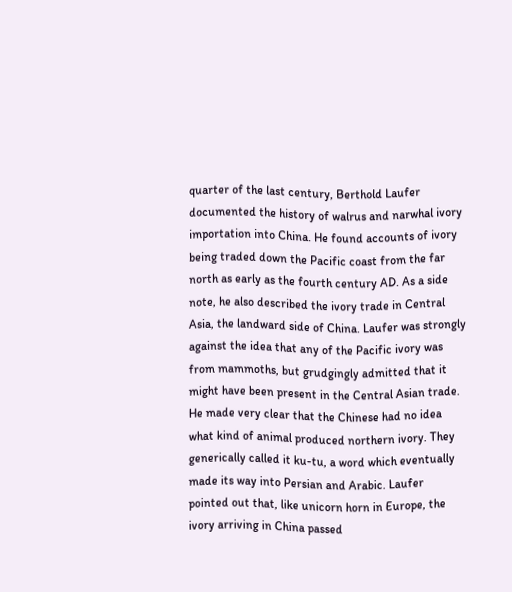quarter of the last century, Berthold Laufer documented the history of walrus and narwhal ivory importation into China. He found accounts of ivory being traded down the Pacific coast from the far north as early as the fourth century AD. As a side note, he also described the ivory trade in Central Asia, the landward side of China. Laufer was strongly against the idea that any of the Pacific ivory was from mammoths, but grudgingly admitted that it might have been present in the Central Asian trade. He made very clear that the Chinese had no idea what kind of animal produced northern ivory. They generically called it ku-tu, a word which eventually made its way into Persian and Arabic. Laufer pointed out that, like unicorn horn in Europe, the ivory arriving in China passed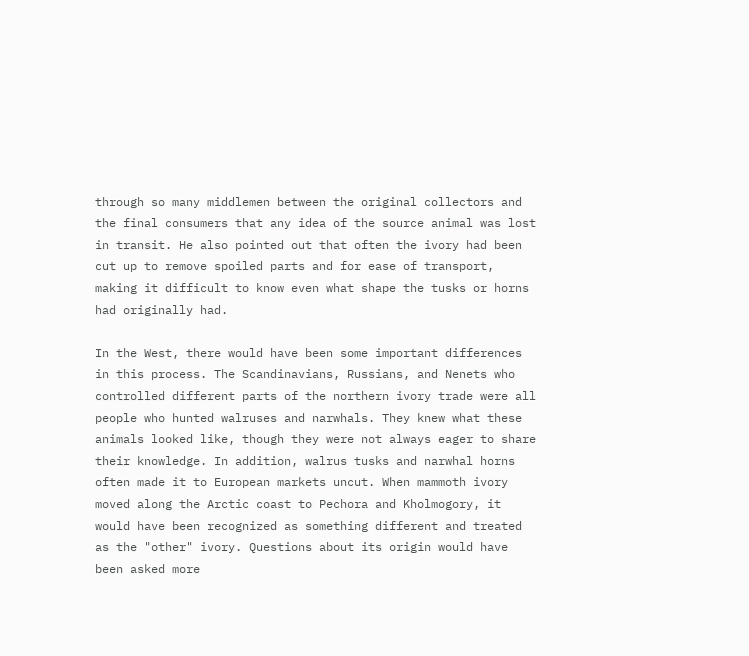through so many middlemen between the original collectors and the final consumers that any idea of the source animal was lost in transit. He also pointed out that often the ivory had been cut up to remove spoiled parts and for ease of transport, making it difficult to know even what shape the tusks or horns had originally had.

In the West, there would have been some important differences in this process. The Scandinavians, Russians, and Nenets who controlled different parts of the northern ivory trade were all people who hunted walruses and narwhals. They knew what these animals looked like, though they were not always eager to share their knowledge. In addition, walrus tusks and narwhal horns often made it to European markets uncut. When mammoth ivory moved along the Arctic coast to Pechora and Kholmogory, it would have been recognized as something different and treated as the "other" ivory. Questions about its origin would have been asked more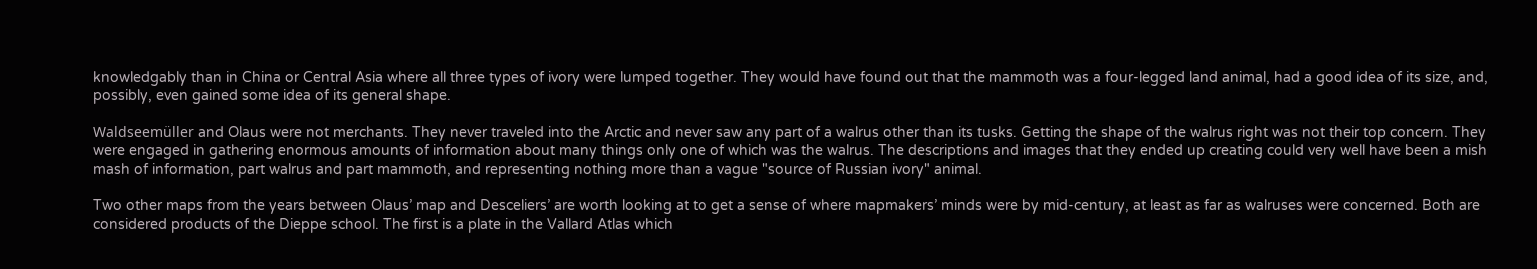knowledgably than in China or Central Asia where all three types of ivory were lumped together. They would have found out that the mammoth was a four-legged land animal, had a good idea of its size, and, possibly, even gained some idea of its general shape.

Waldseemüller and Olaus were not merchants. They never traveled into the Arctic and never saw any part of a walrus other than its tusks. Getting the shape of the walrus right was not their top concern. They were engaged in gathering enormous amounts of information about many things only one of which was the walrus. The descriptions and images that they ended up creating could very well have been a mish mash of information, part walrus and part mammoth, and representing nothing more than a vague "source of Russian ivory" animal.

Two other maps from the years between Olaus’ map and Desceliers’ are worth looking at to get a sense of where mapmakers’ minds were by mid-century, at least as far as walruses were concerned. Both are considered products of the Dieppe school. The first is a plate in the Vallard Atlas which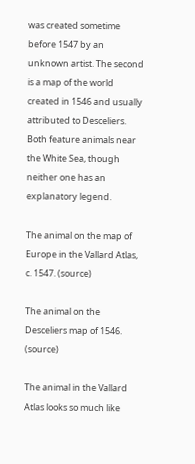was created sometime before 1547 by an unknown artist. The second is a map of the world created in 1546 and usually attributed to Desceliers. Both feature animals near the White Sea, though neither one has an explanatory legend.

The animal on the map of Europe in the Vallard Atlas, c. 1547. (source)

The animal on the Desceliers map of 1546. (source)

The animal in the Vallard Atlas looks so much like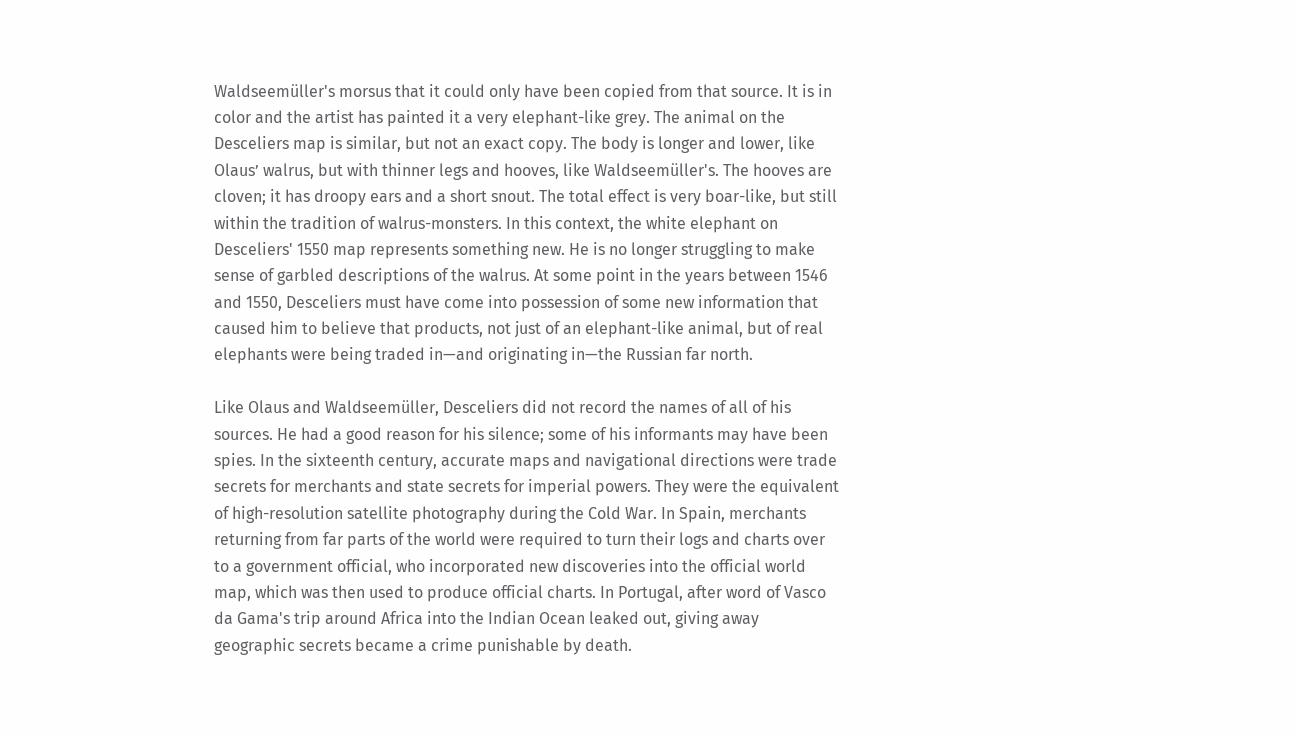Waldseemüller's morsus that it could only have been copied from that source. It is in color and the artist has painted it a very elephant-like grey. The animal on the Desceliers map is similar, but not an exact copy. The body is longer and lower, like Olaus’ walrus, but with thinner legs and hooves, like Waldseemüller's. The hooves are cloven; it has droopy ears and a short snout. The total effect is very boar-like, but still within the tradition of walrus-monsters. In this context, the white elephant on Desceliers' 1550 map represents something new. He is no longer struggling to make sense of garbled descriptions of the walrus. At some point in the years between 1546 and 1550, Desceliers must have come into possession of some new information that caused him to believe that products, not just of an elephant-like animal, but of real elephants were being traded in—and originating in—the Russian far north.

Like Olaus and Waldseemüller, Desceliers did not record the names of all of his sources. He had a good reason for his silence; some of his informants may have been spies. In the sixteenth century, accurate maps and navigational directions were trade secrets for merchants and state secrets for imperial powers. They were the equivalent of high-resolution satellite photography during the Cold War. In Spain, merchants returning from far parts of the world were required to turn their logs and charts over to a government official, who incorporated new discoveries into the official world map, which was then used to produce official charts. In Portugal, after word of Vasco da Gama's trip around Africa into the Indian Ocean leaked out, giving away geographic secrets became a crime punishable by death.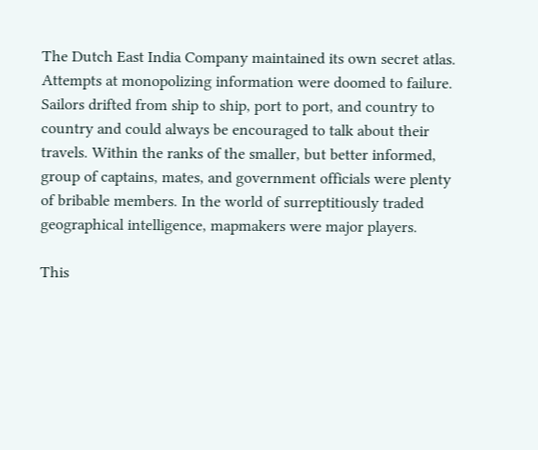The Dutch East India Company maintained its own secret atlas. Attempts at monopolizing information were doomed to failure. Sailors drifted from ship to ship, port to port, and country to country and could always be encouraged to talk about their travels. Within the ranks of the smaller, but better informed, group of captains, mates, and government officials were plenty of bribable members. In the world of surreptitiously traded geographical intelligence, mapmakers were major players.

This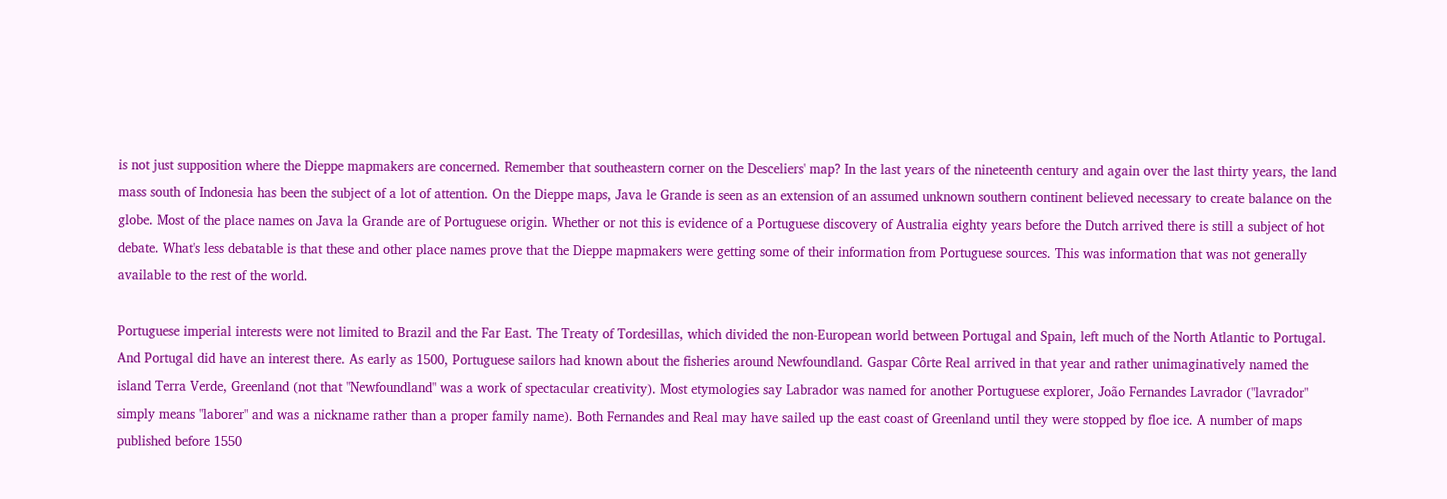is not just supposition where the Dieppe mapmakers are concerned. Remember that southeastern corner on the Desceliers' map? In the last years of the nineteenth century and again over the last thirty years, the land mass south of Indonesia has been the subject of a lot of attention. On the Dieppe maps, Java le Grande is seen as an extension of an assumed unknown southern continent believed necessary to create balance on the globe. Most of the place names on Java la Grande are of Portuguese origin. Whether or not this is evidence of a Portuguese discovery of Australia eighty years before the Dutch arrived there is still a subject of hot debate. What's less debatable is that these and other place names prove that the Dieppe mapmakers were getting some of their information from Portuguese sources. This was information that was not generally available to the rest of the world.

Portuguese imperial interests were not limited to Brazil and the Far East. The Treaty of Tordesillas, which divided the non-European world between Portugal and Spain, left much of the North Atlantic to Portugal. And Portugal did have an interest there. As early as 1500, Portuguese sailors had known about the fisheries around Newfoundland. Gaspar Côrte Real arrived in that year and rather unimaginatively named the island Terra Verde, Greenland (not that "Newfoundland" was a work of spectacular creativity). Most etymologies say Labrador was named for another Portuguese explorer, João Fernandes Lavrador ("lavrador" simply means "laborer" and was a nickname rather than a proper family name). Both Fernandes and Real may have sailed up the east coast of Greenland until they were stopped by floe ice. A number of maps published before 1550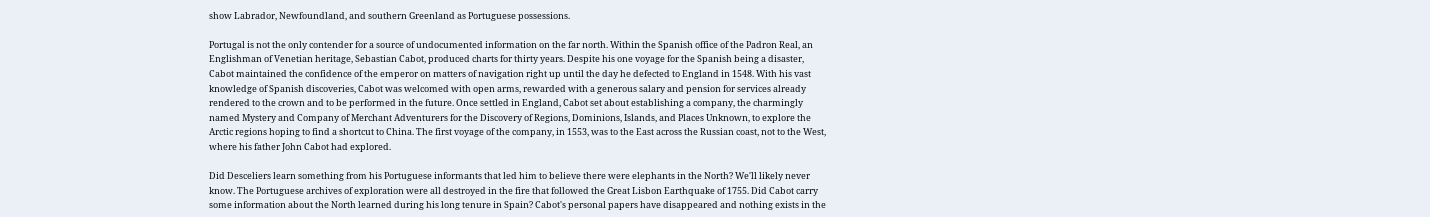show Labrador, Newfoundland, and southern Greenland as Portuguese possessions.

Portugal is not the only contender for a source of undocumented information on the far north. Within the Spanish office of the Padron Real, an Englishman of Venetian heritage, Sebastian Cabot, produced charts for thirty years. Despite his one voyage for the Spanish being a disaster, Cabot maintained the confidence of the emperor on matters of navigation right up until the day he defected to England in 1548. With his vast knowledge of Spanish discoveries, Cabot was welcomed with open arms, rewarded with a generous salary and pension for services already rendered to the crown and to be performed in the future. Once settled in England, Cabot set about establishing a company, the charmingly named Mystery and Company of Merchant Adventurers for the Discovery of Regions, Dominions, Islands, and Places Unknown, to explore the Arctic regions hoping to find a shortcut to China. The first voyage of the company, in 1553, was to the East across the Russian coast, not to the West, where his father John Cabot had explored.

Did Desceliers learn something from his Portuguese informants that led him to believe there were elephants in the North? We'll likely never know. The Portuguese archives of exploration were all destroyed in the fire that followed the Great Lisbon Earthquake of 1755. Did Cabot carry some information about the North learned during his long tenure in Spain? Cabot's personal papers have disappeared and nothing exists in the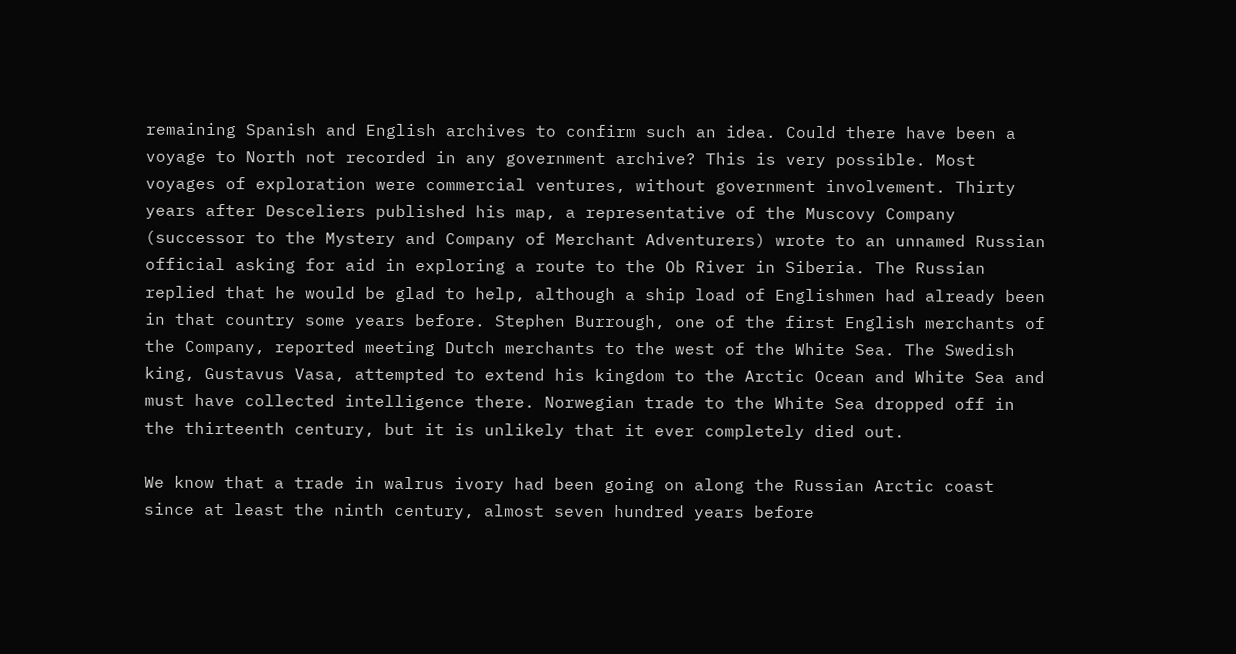remaining Spanish and English archives to confirm such an idea. Could there have been a voyage to North not recorded in any government archive? This is very possible. Most voyages of exploration were commercial ventures, without government involvement. Thirty years after Desceliers published his map, a representative of the Muscovy Company (successor to the Mystery and Company of Merchant Adventurers) wrote to an unnamed Russian official asking for aid in exploring a route to the Ob River in Siberia. The Russian replied that he would be glad to help, although a ship load of Englishmen had already been in that country some years before. Stephen Burrough, one of the first English merchants of the Company, reported meeting Dutch merchants to the west of the White Sea. The Swedish king, Gustavus Vasa, attempted to extend his kingdom to the Arctic Ocean and White Sea and must have collected intelligence there. Norwegian trade to the White Sea dropped off in the thirteenth century, but it is unlikely that it ever completely died out.

We know that a trade in walrus ivory had been going on along the Russian Arctic coast since at least the ninth century, almost seven hundred years before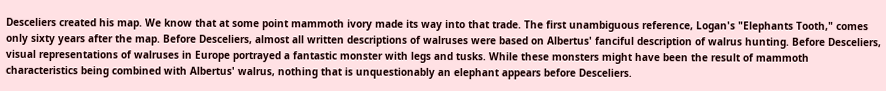Desceliers created his map. We know that at some point mammoth ivory made its way into that trade. The first unambiguous reference, Logan's "Elephants Tooth," comes only sixty years after the map. Before Desceliers, almost all written descriptions of walruses were based on Albertus' fanciful description of walrus hunting. Before Desceliers, visual representations of walruses in Europe portrayed a fantastic monster with legs and tusks. While these monsters might have been the result of mammoth characteristics being combined with Albertus' walrus, nothing that is unquestionably an elephant appears before Desceliers.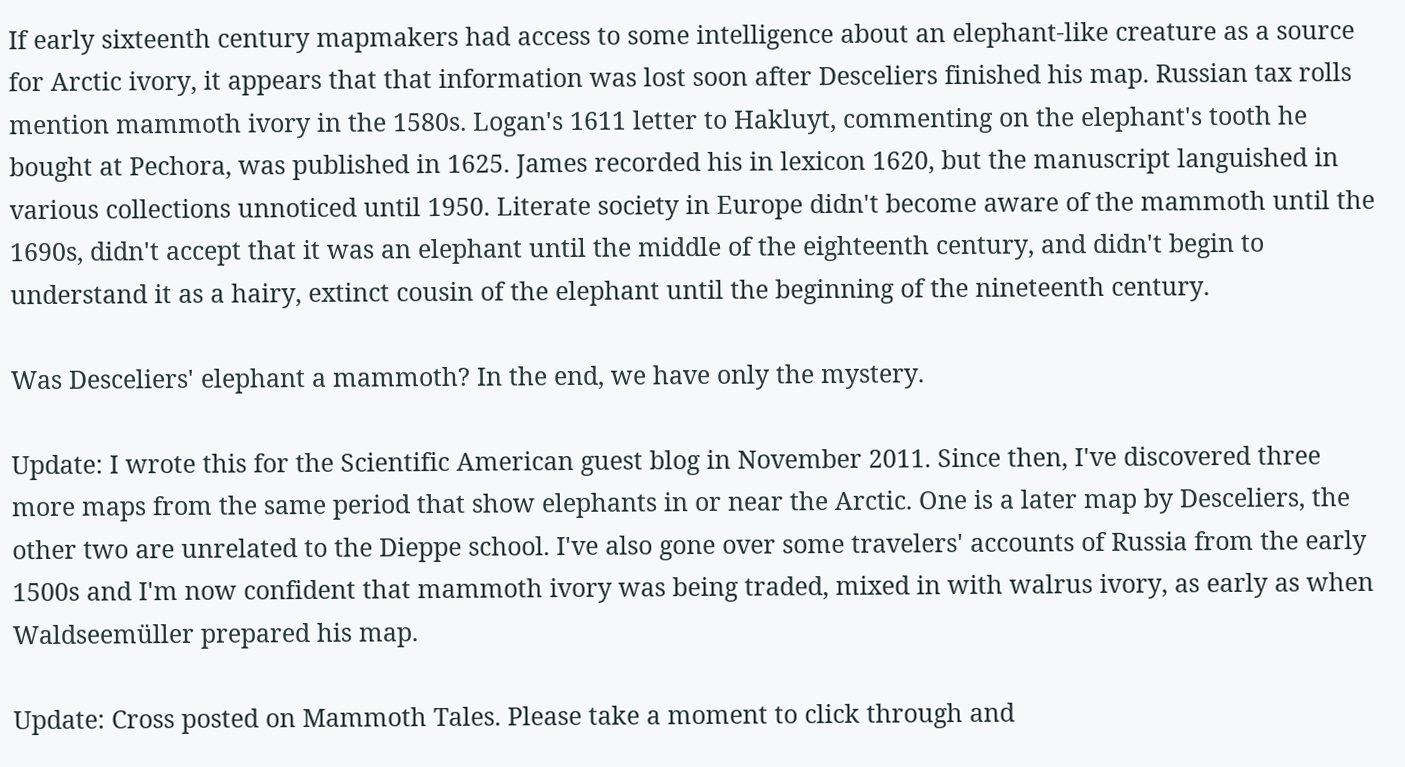If early sixteenth century mapmakers had access to some intelligence about an elephant-like creature as a source for Arctic ivory, it appears that that information was lost soon after Desceliers finished his map. Russian tax rolls mention mammoth ivory in the 1580s. Logan's 1611 letter to Hakluyt, commenting on the elephant's tooth he bought at Pechora, was published in 1625. James recorded his in lexicon 1620, but the manuscript languished in various collections unnoticed until 1950. Literate society in Europe didn't become aware of the mammoth until the 1690s, didn't accept that it was an elephant until the middle of the eighteenth century, and didn't begin to understand it as a hairy, extinct cousin of the elephant until the beginning of the nineteenth century.

Was Desceliers' elephant a mammoth? In the end, we have only the mystery.

Update: I wrote this for the Scientific American guest blog in November 2011. Since then, I've discovered three more maps from the same period that show elephants in or near the Arctic. One is a later map by Desceliers, the other two are unrelated to the Dieppe school. I've also gone over some travelers' accounts of Russia from the early 1500s and I'm now confident that mammoth ivory was being traded, mixed in with walrus ivory, as early as when Waldseemüller prepared his map.

Update: Cross posted on Mammoth Tales. Please take a moment to click through and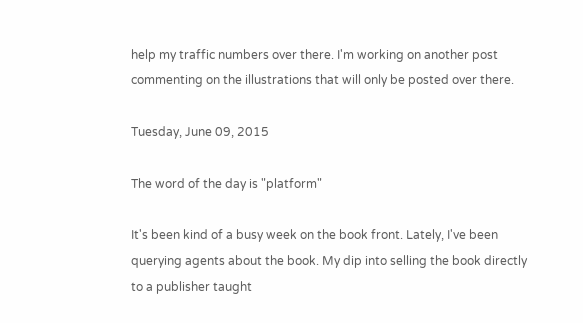help my traffic numbers over there. I'm working on another post commenting on the illustrations that will only be posted over there.

Tuesday, June 09, 2015

The word of the day is "platform"

It's been kind of a busy week on the book front. Lately, I've been querying agents about the book. My dip into selling the book directly to a publisher taught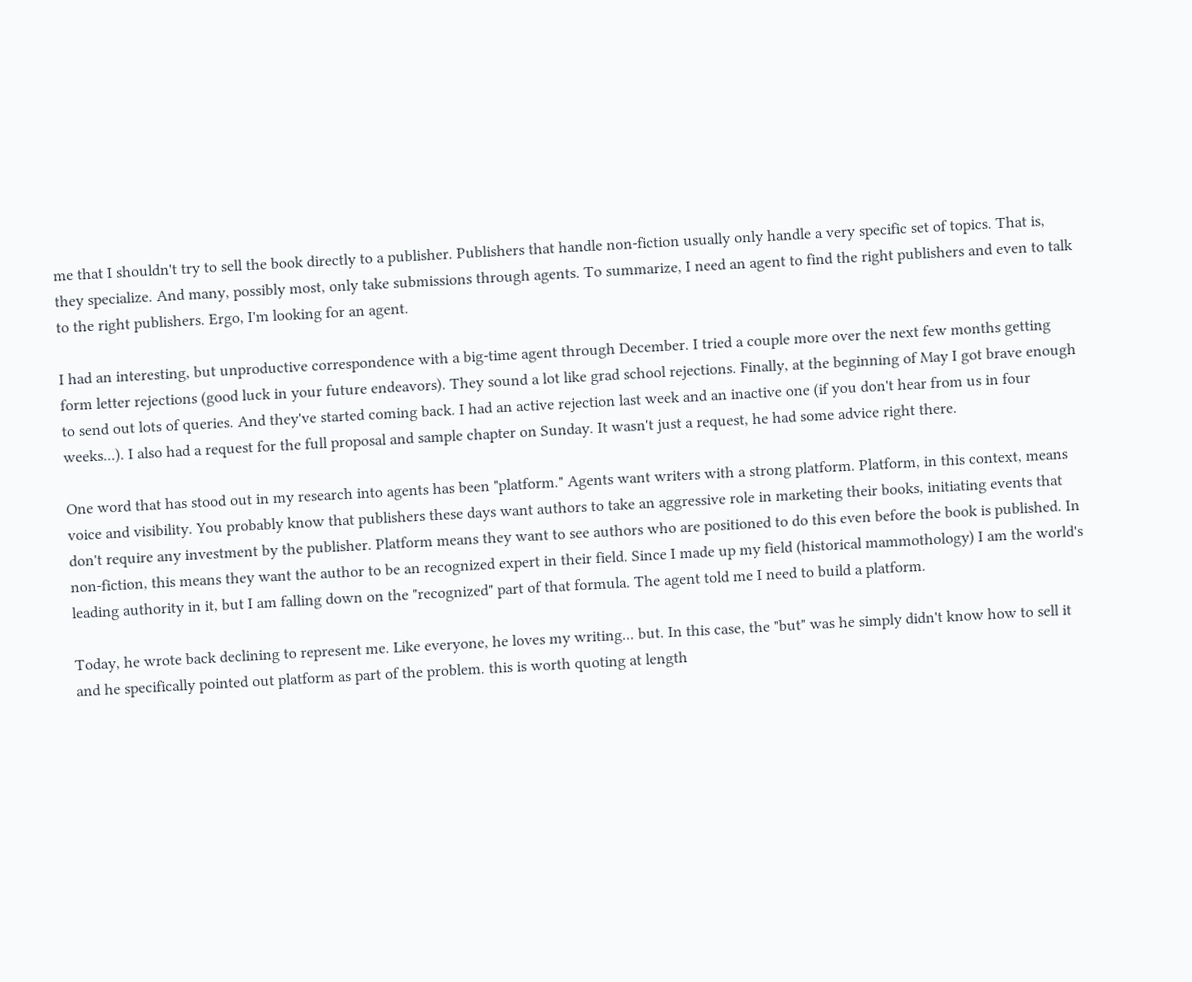me that I shouldn't try to sell the book directly to a publisher. Publishers that handle non-fiction usually only handle a very specific set of topics. That is, they specialize. And many, possibly most, only take submissions through agents. To summarize, I need an agent to find the right publishers and even to talk to the right publishers. Ergo, I'm looking for an agent.

I had an interesting, but unproductive correspondence with a big-time agent through December. I tried a couple more over the next few months getting form letter rejections (good luck in your future endeavors). They sound a lot like grad school rejections. Finally, at the beginning of May I got brave enough to send out lots of queries. And they've started coming back. I had an active rejection last week and an inactive one (if you don't hear from us in four weeks...). I also had a request for the full proposal and sample chapter on Sunday. It wasn't just a request, he had some advice right there.

One word that has stood out in my research into agents has been "platform." Agents want writers with a strong platform. Platform, in this context, means voice and visibility. You probably know that publishers these days want authors to take an aggressive role in marketing their books, initiating events that don't require any investment by the publisher. Platform means they want to see authors who are positioned to do this even before the book is published. In non-fiction, this means they want the author to be an recognized expert in their field. Since I made up my field (historical mammothology) I am the world's leading authority in it, but I am falling down on the "recognized" part of that formula. The agent told me I need to build a platform.

Today, he wrote back declining to represent me. Like everyone, he loves my writing... but. In this case, the "but" was he simply didn't know how to sell it and he specifically pointed out platform as part of the problem. this is worth quoting at length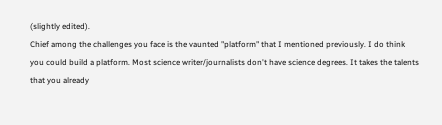(slightly edited).
Chief among the challenges you face is the vaunted "platform" that I mentioned previously. I do think you could build a platform. Most science writer/journalists don't have science degrees. It takes the talents that you already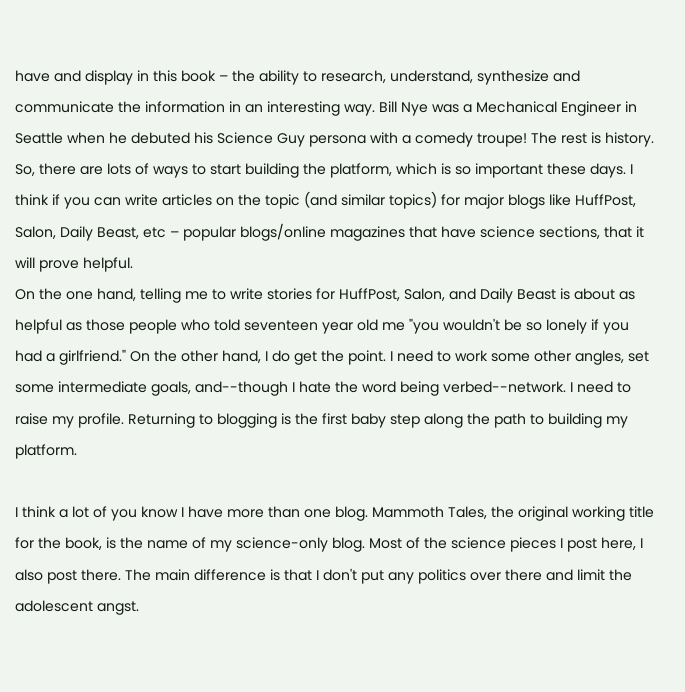have and display in this book – the ability to research, understand, synthesize and communicate the information in an interesting way. Bill Nye was a Mechanical Engineer in Seattle when he debuted his Science Guy persona with a comedy troupe! The rest is history. So, there are lots of ways to start building the platform, which is so important these days. I think if you can write articles on the topic (and similar topics) for major blogs like HuffPost, Salon, Daily Beast, etc – popular blogs/online magazines that have science sections, that it will prove helpful.
On the one hand, telling me to write stories for HuffPost, Salon, and Daily Beast is about as helpful as those people who told seventeen year old me "you wouldn't be so lonely if you had a girlfriend." On the other hand, I do get the point. I need to work some other angles, set some intermediate goals, and--though I hate the word being verbed--network. I need to raise my profile. Returning to blogging is the first baby step along the path to building my platform.

I think a lot of you know I have more than one blog. Mammoth Tales, the original working title for the book, is the name of my science-only blog. Most of the science pieces I post here, I also post there. The main difference is that I don't put any politics over there and limit the adolescent angst.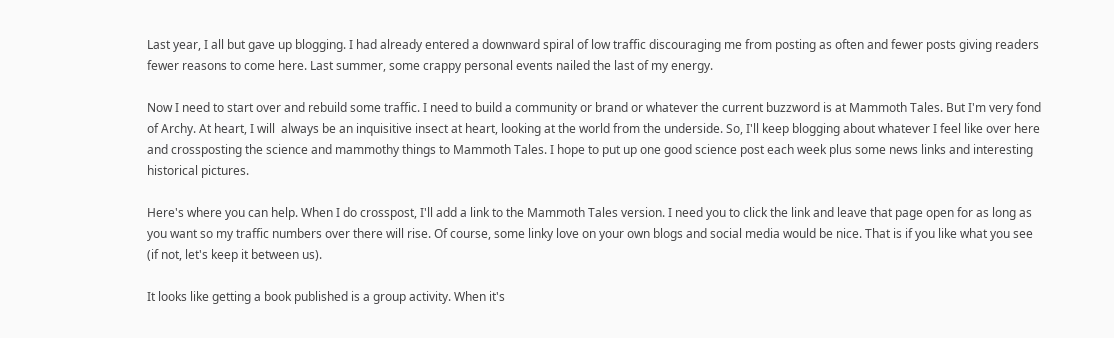Last year, I all but gave up blogging. I had already entered a downward spiral of low traffic discouraging me from posting as often and fewer posts giving readers fewer reasons to come here. Last summer, some crappy personal events nailed the last of my energy.

Now I need to start over and rebuild some traffic. I need to build a community or brand or whatever the current buzzword is at Mammoth Tales. But I'm very fond of Archy. At heart, I will  always be an inquisitive insect at heart, looking at the world from the underside. So, I'll keep blogging about whatever I feel like over here and crossposting the science and mammothy things to Mammoth Tales. I hope to put up one good science post each week plus some news links and interesting historical pictures.

Here's where you can help. When I do crosspost, I'll add a link to the Mammoth Tales version. I need you to click the link and leave that page open for as long as you want so my traffic numbers over there will rise. Of course, some linky love on your own blogs and social media would be nice. That is if you like what you see (if not, let's keep it between us).

It looks like getting a book published is a group activity. When it's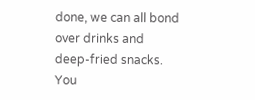done, we can all bond over drinks and deep-fried snacks. You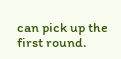can pick up the first round.